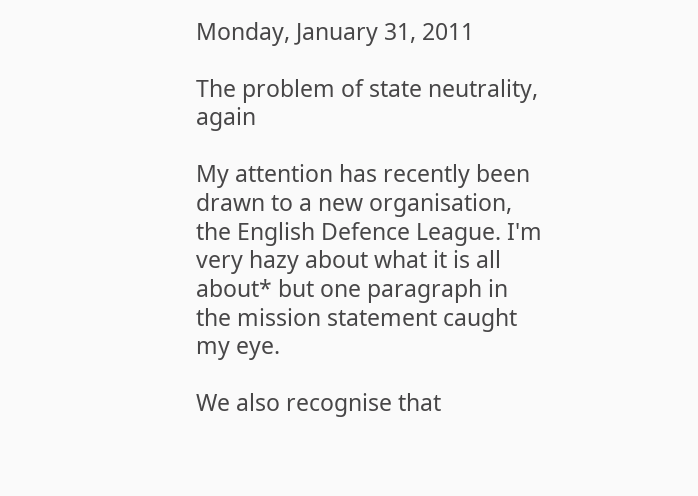Monday, January 31, 2011

The problem of state neutrality, again

My attention has recently been drawn to a new organisation, the English Defence League. I'm very hazy about what it is all about* but one paragraph in the mission statement caught my eye.

We also recognise that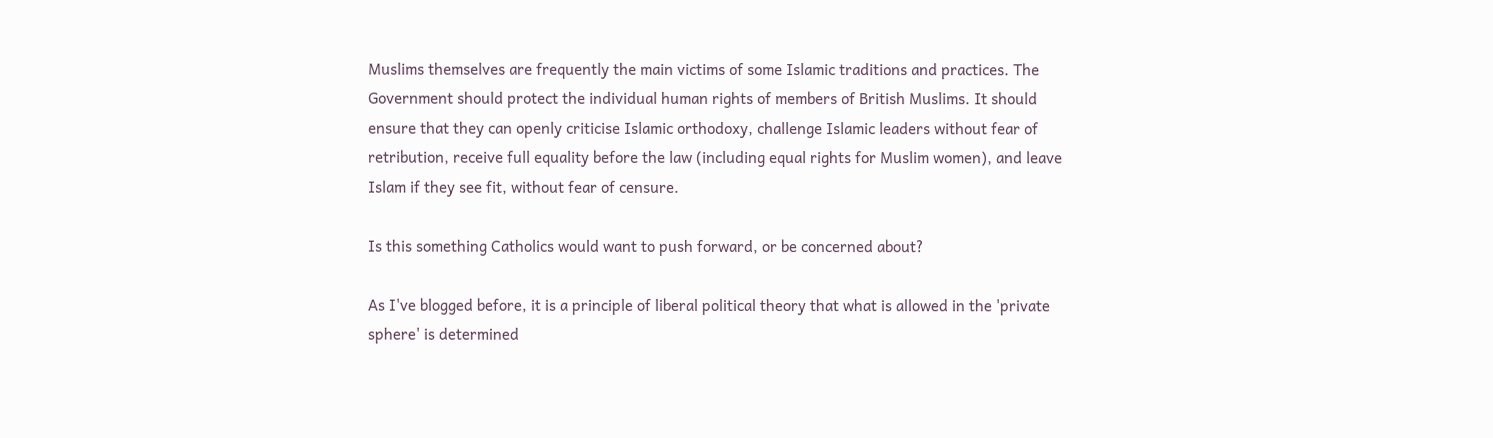Muslims themselves are frequently the main victims of some Islamic traditions and practices. The Government should protect the individual human rights of members of British Muslims. It should ensure that they can openly criticise Islamic orthodoxy, challenge Islamic leaders without fear of retribution, receive full equality before the law (including equal rights for Muslim women), and leave Islam if they see fit, without fear of censure.

Is this something Catholics would want to push forward, or be concerned about?

As I've blogged before, it is a principle of liberal political theory that what is allowed in the 'private sphere' is determined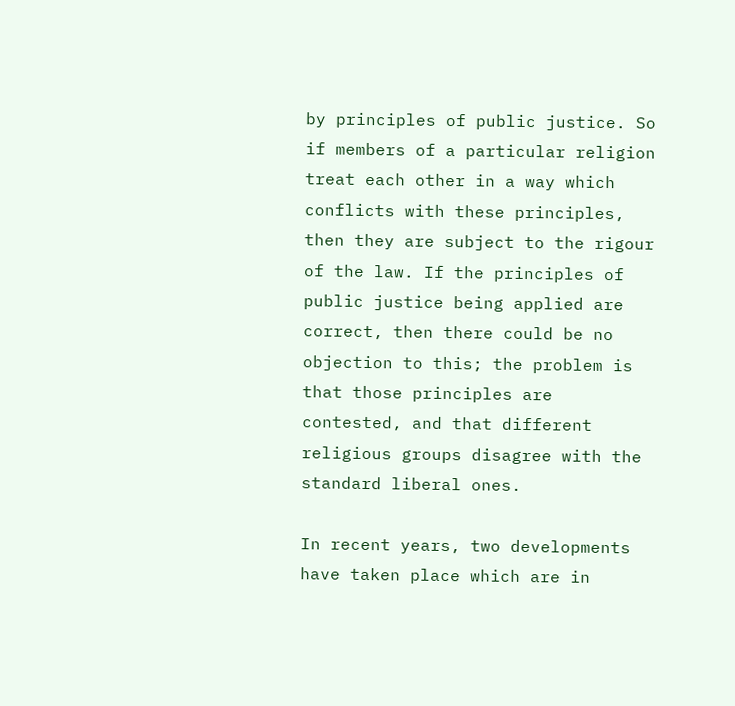by principles of public justice. So if members of a particular religion treat each other in a way which conflicts with these principles, then they are subject to the rigour of the law. If the principles of public justice being applied are correct, then there could be no objection to this; the problem is that those principles are contested, and that different religious groups disagree with the standard liberal ones.

In recent years, two developments have taken place which are in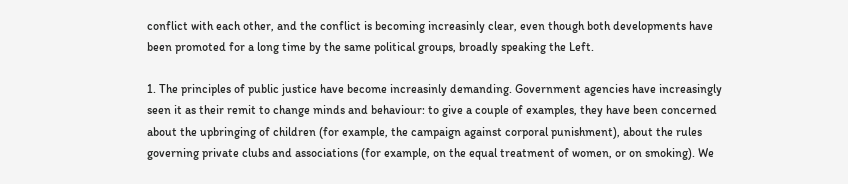conflict with each other, and the conflict is becoming increasinly clear, even though both developments have been promoted for a long time by the same political groups, broadly speaking the Left.

1. The principles of public justice have become increasinly demanding. Government agencies have increasingly seen it as their remit to change minds and behaviour: to give a couple of examples, they have been concerned about the upbringing of children (for example, the campaign against corporal punishment), about the rules governing private clubs and associations (for example, on the equal treatment of women, or on smoking). We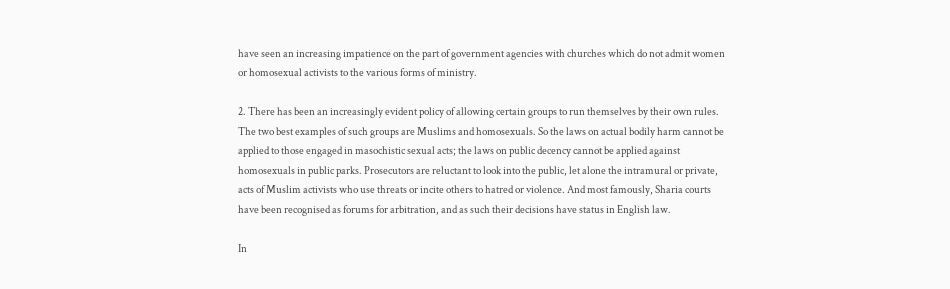have seen an increasing impatience on the part of government agencies with churches which do not admit women or homosexual activists to the various forms of ministry.

2. There has been an increasingly evident policy of allowing certain groups to run themselves by their own rules. The two best examples of such groups are Muslims and homosexuals. So the laws on actual bodily harm cannot be applied to those engaged in masochistic sexual acts; the laws on public decency cannot be applied against homosexuals in public parks. Prosecutors are reluctant to look into the public, let alone the intramural or private, acts of Muslim activists who use threats or incite others to hatred or violence. And most famously, Sharia courts have been recognised as forums for arbitration, and as such their decisions have status in English law.

In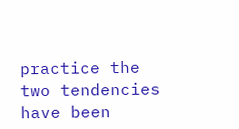practice the two tendencies have been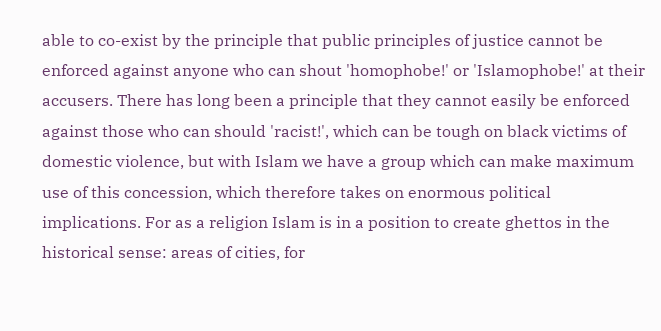able to co-exist by the principle that public principles of justice cannot be enforced against anyone who can shout 'homophobe!' or 'Islamophobe!' at their accusers. There has long been a principle that they cannot easily be enforced against those who can should 'racist!', which can be tough on black victims of domestic violence, but with Islam we have a group which can make maximum use of this concession, which therefore takes on enormous political implications. For as a religion Islam is in a position to create ghettos in the historical sense: areas of cities, for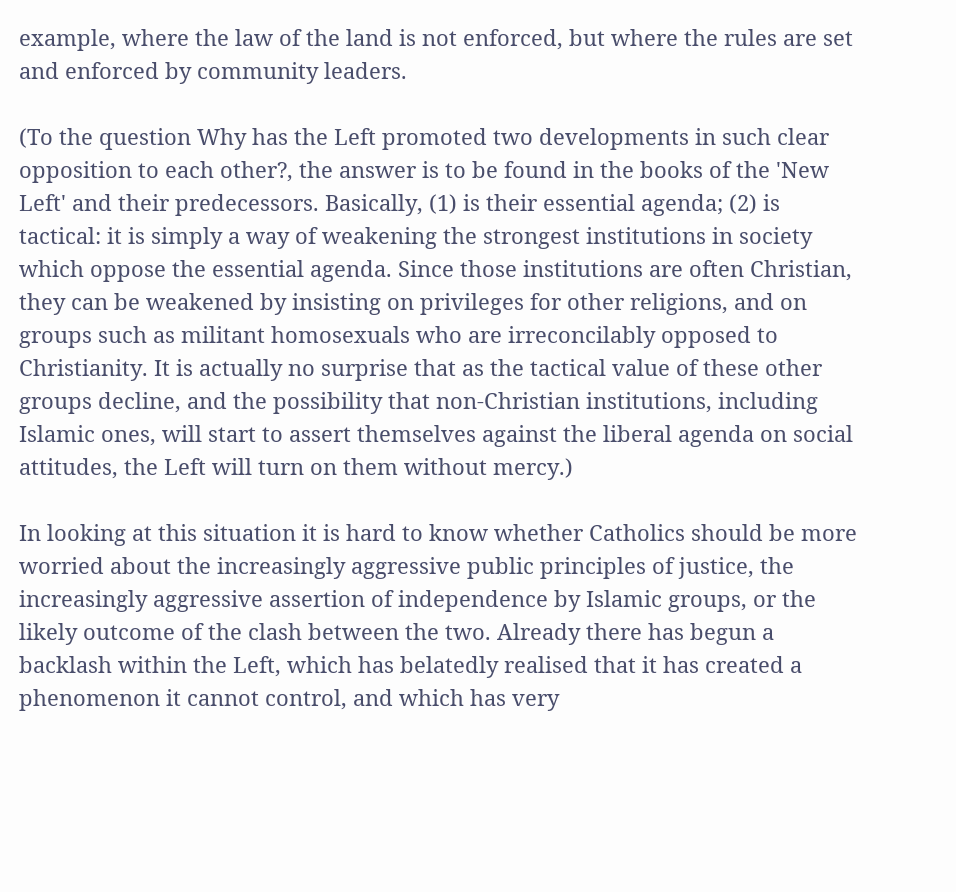example, where the law of the land is not enforced, but where the rules are set and enforced by community leaders.

(To the question Why has the Left promoted two developments in such clear opposition to each other?, the answer is to be found in the books of the 'New Left' and their predecessors. Basically, (1) is their essential agenda; (2) is tactical: it is simply a way of weakening the strongest institutions in society which oppose the essential agenda. Since those institutions are often Christian, they can be weakened by insisting on privileges for other religions, and on groups such as militant homosexuals who are irreconcilably opposed to Christianity. It is actually no surprise that as the tactical value of these other groups decline, and the possibility that non-Christian institutions, including Islamic ones, will start to assert themselves against the liberal agenda on social attitudes, the Left will turn on them without mercy.)

In looking at this situation it is hard to know whether Catholics should be more worried about the increasingly aggressive public principles of justice, the increasingly aggressive assertion of independence by Islamic groups, or the likely outcome of the clash between the two. Already there has begun a backlash within the Left, which has belatedly realised that it has created a phenomenon it cannot control, and which has very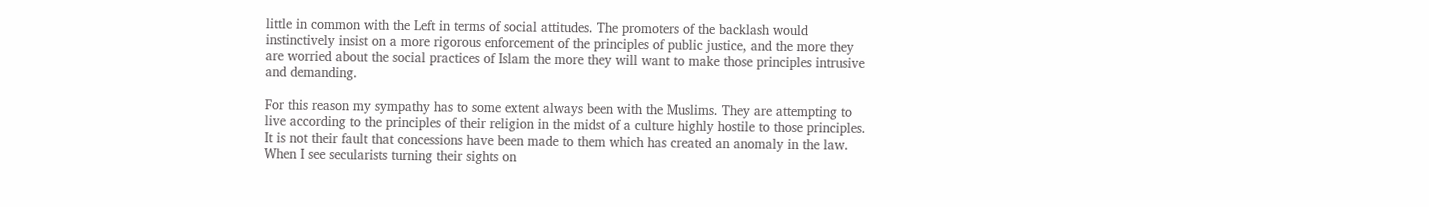little in common with the Left in terms of social attitudes. The promoters of the backlash would instinctively insist on a more rigorous enforcement of the principles of public justice, and the more they are worried about the social practices of Islam the more they will want to make those principles intrusive and demanding.

For this reason my sympathy has to some extent always been with the Muslims. They are attempting to live according to the principles of their religion in the midst of a culture highly hostile to those principles. It is not their fault that concessions have been made to them which has created an anomaly in the law. When I see secularists turning their sights on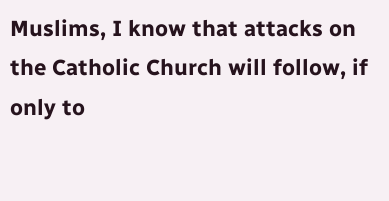Muslims, I know that attacks on the Catholic Church will follow, if only to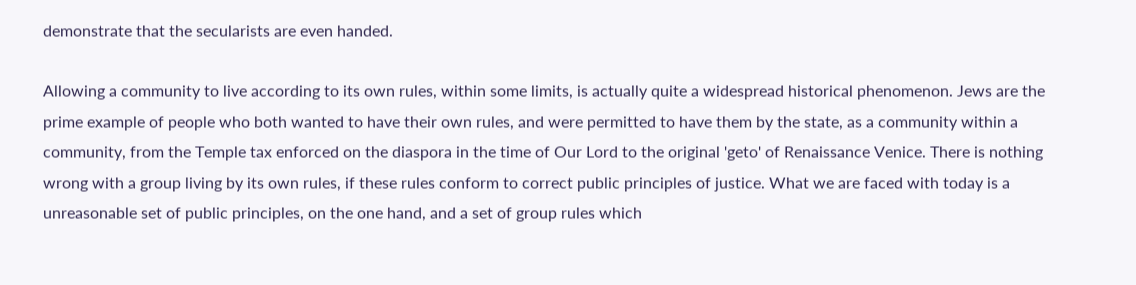demonstrate that the secularists are even handed.

Allowing a community to live according to its own rules, within some limits, is actually quite a widespread historical phenomenon. Jews are the prime example of people who both wanted to have their own rules, and were permitted to have them by the state, as a community within a community, from the Temple tax enforced on the diaspora in the time of Our Lord to the original 'geto' of Renaissance Venice. There is nothing wrong with a group living by its own rules, if these rules conform to correct public principles of justice. What we are faced with today is a unreasonable set of public principles, on the one hand, and a set of group rules which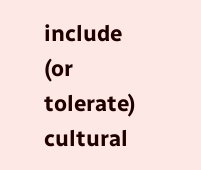include (or tolerate) cultural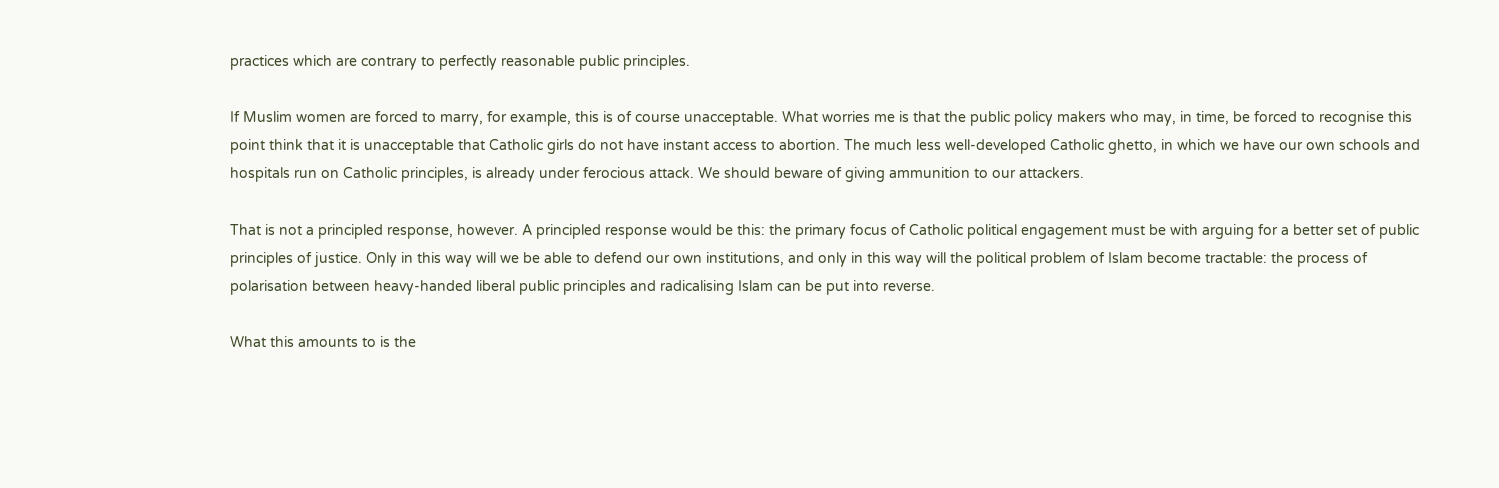practices which are contrary to perfectly reasonable public principles.

If Muslim women are forced to marry, for example, this is of course unacceptable. What worries me is that the public policy makers who may, in time, be forced to recognise this point think that it is unacceptable that Catholic girls do not have instant access to abortion. The much less well-developed Catholic ghetto, in which we have our own schools and hospitals run on Catholic principles, is already under ferocious attack. We should beware of giving ammunition to our attackers.

That is not a principled response, however. A principled response would be this: the primary focus of Catholic political engagement must be with arguing for a better set of public principles of justice. Only in this way will we be able to defend our own institutions, and only in this way will the political problem of Islam become tractable: the process of polarisation between heavy-handed liberal public principles and radicalising Islam can be put into reverse.

What this amounts to is the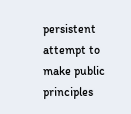persistent attempt to make public principles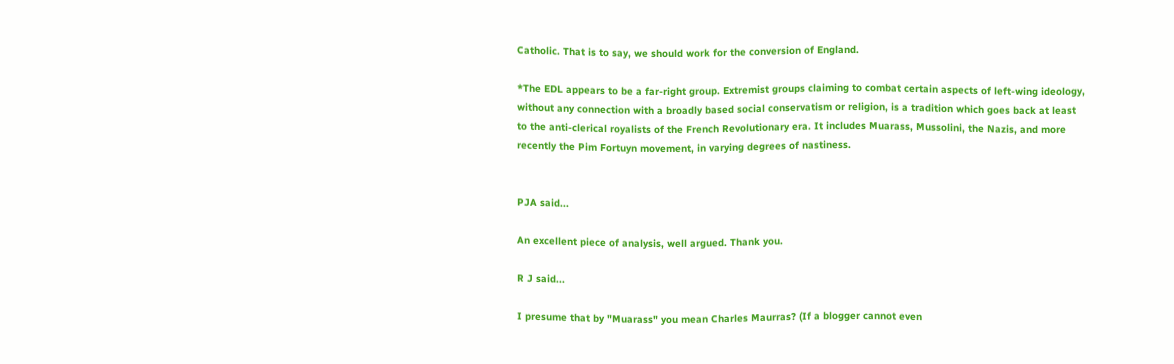Catholic. That is to say, we should work for the conversion of England.

*The EDL appears to be a far-right group. Extremist groups claiming to combat certain aspects of left-wing ideology, without any connection with a broadly based social conservatism or religion, is a tradition which goes back at least to the anti-clerical royalists of the French Revolutionary era. It includes Muarass, Mussolini, the Nazis, and more recently the Pim Fortuyn movement, in varying degrees of nastiness.


PJA said...

An excellent piece of analysis, well argued. Thank you.

R J said...

I presume that by "Muarass" you mean Charles Maurras? (If a blogger cannot even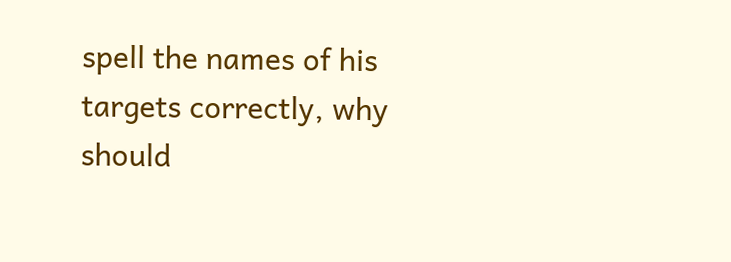spell the names of his targets correctly, why should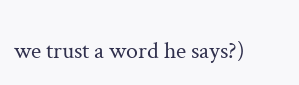we trust a word he says?)